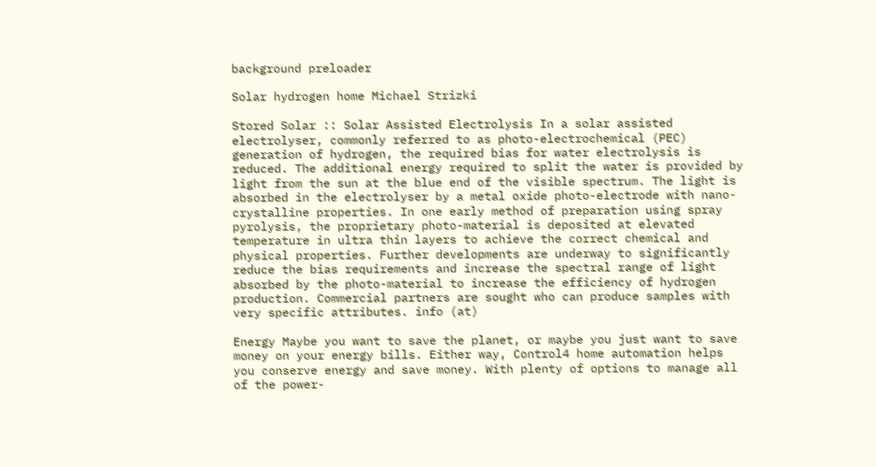background preloader

Solar hydrogen home Michael Strizki

Stored Solar :: Solar Assisted Electrolysis In a solar assisted electrolyser, commonly referred to as photo-electrochemical (PEC) generation of hydrogen, the required bias for water electrolysis is reduced. The additional energy required to split the water is provided by light from the sun at the blue end of the visible spectrum. The light is absorbed in the electrolyser by a metal oxide photo-electrode with nano-crystalline properties. In one early method of preparation using spray pyrolysis, the proprietary photo-material is deposited at elevated temperature in ultra thin layers to achieve the correct chemical and physical properties. Further developments are underway to significantly reduce the bias requirements and increase the spectral range of light absorbed by the photo-material to increase the efficiency of hydrogen production. Commercial partners are sought who can produce samples with very specific attributes. info (at)

Energy Maybe you want to save the planet, or maybe you just want to save money on your energy bills. Either way, Control4 home automation helps you conserve energy and save money. With plenty of options to manage all of the power-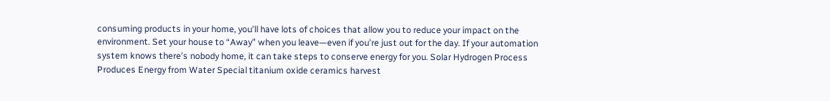consuming products in your home, you’ll have lots of choices that allow you to reduce your impact on the environment. Set your house to “Away” when you leave—even if you’re just out for the day. If your automation system knows there’s nobody home, it can take steps to conserve energy for you. Solar Hydrogen Process Produces Energy from Water Special titanium oxide ceramics harvest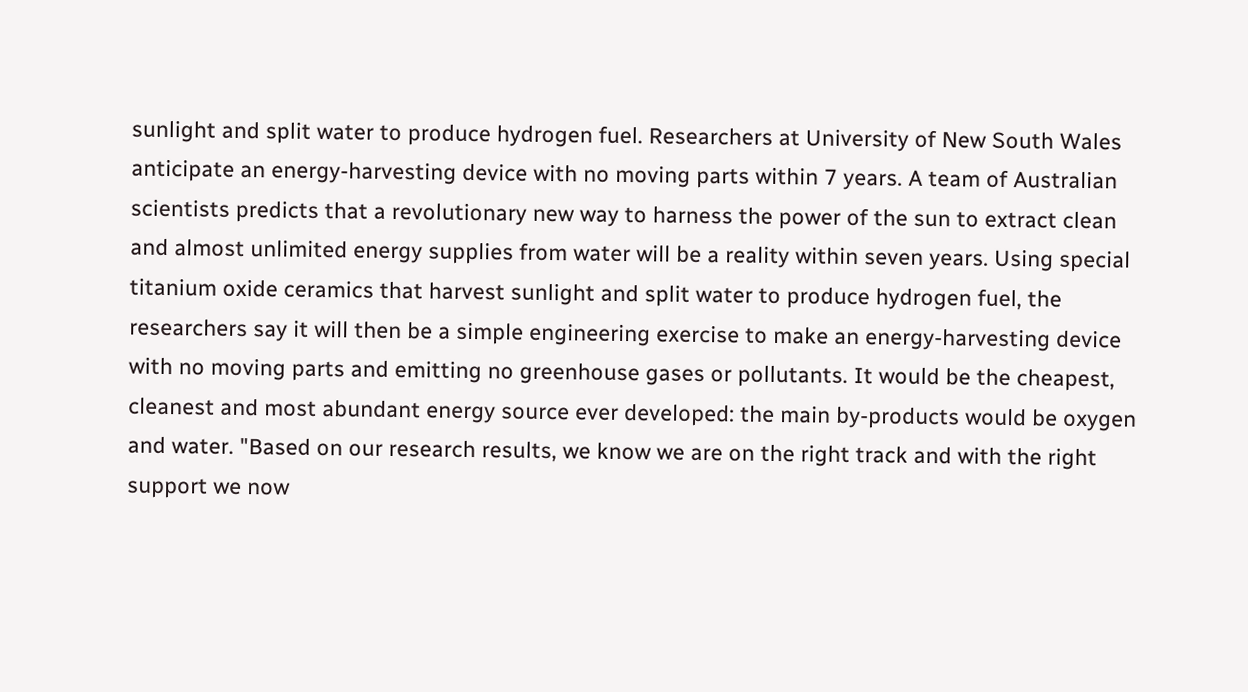sunlight and split water to produce hydrogen fuel. Researchers at University of New South Wales anticipate an energy-harvesting device with no moving parts within 7 years. A team of Australian scientists predicts that a revolutionary new way to harness the power of the sun to extract clean and almost unlimited energy supplies from water will be a reality within seven years. Using special titanium oxide ceramics that harvest sunlight and split water to produce hydrogen fuel, the researchers say it will then be a simple engineering exercise to make an energy-harvesting device with no moving parts and emitting no greenhouse gases or pollutants. It would be the cheapest, cleanest and most abundant energy source ever developed: the main by-products would be oxygen and water. "Based on our research results, we know we are on the right track and with the right support we now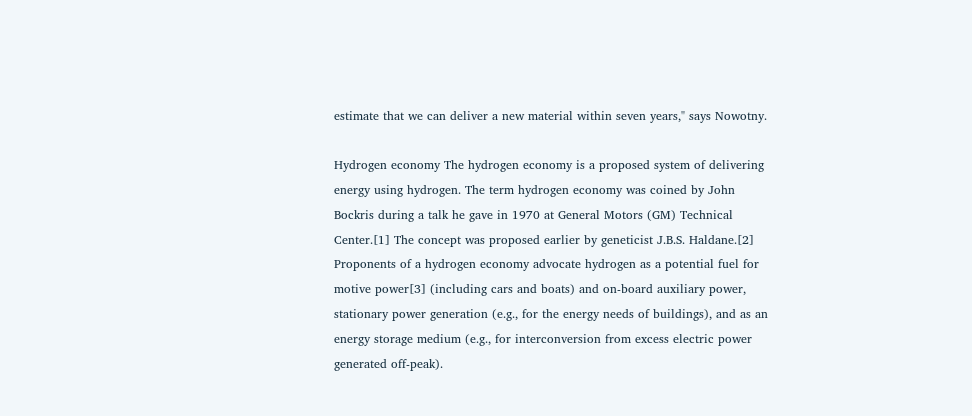estimate that we can deliver a new material within seven years," says Nowotny.

Hydrogen economy The hydrogen economy is a proposed system of delivering energy using hydrogen. The term hydrogen economy was coined by John Bockris during a talk he gave in 1970 at General Motors (GM) Technical Center.[1] The concept was proposed earlier by geneticist J.B.S. Haldane.[2] Proponents of a hydrogen economy advocate hydrogen as a potential fuel for motive power[3] (including cars and boats) and on-board auxiliary power, stationary power generation (e.g., for the energy needs of buildings), and as an energy storage medium (e.g., for interconversion from excess electric power generated off-peak).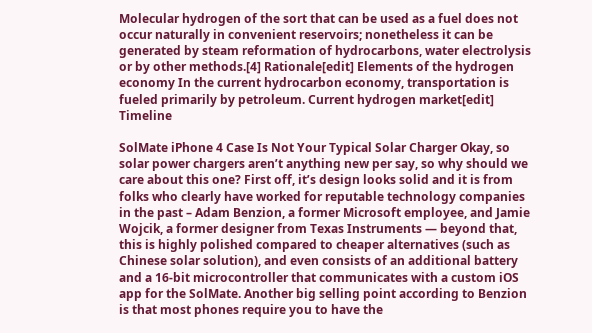Molecular hydrogen of the sort that can be used as a fuel does not occur naturally in convenient reservoirs; nonetheless it can be generated by steam reformation of hydrocarbons, water electrolysis or by other methods.[4] Rationale[edit] Elements of the hydrogen economy In the current hydrocarbon economy, transportation is fueled primarily by petroleum. Current hydrogen market[edit] Timeline

SolMate iPhone 4 Case Is Not Your Typical Solar Charger Okay, so solar power chargers aren’t anything new per say, so why should we care about this one? First off, it’s design looks solid and it is from folks who clearly have worked for reputable technology companies in the past – Adam Benzion, a former Microsoft employee, and Jamie Wojcik, a former designer from Texas Instruments — beyond that, this is highly polished compared to cheaper alternatives (such as Chinese solar solution), and even consists of an additional battery and a 16-bit microcontroller that communicates with a custom iOS app for the SolMate. Another big selling point according to Benzion is that most phones require you to have the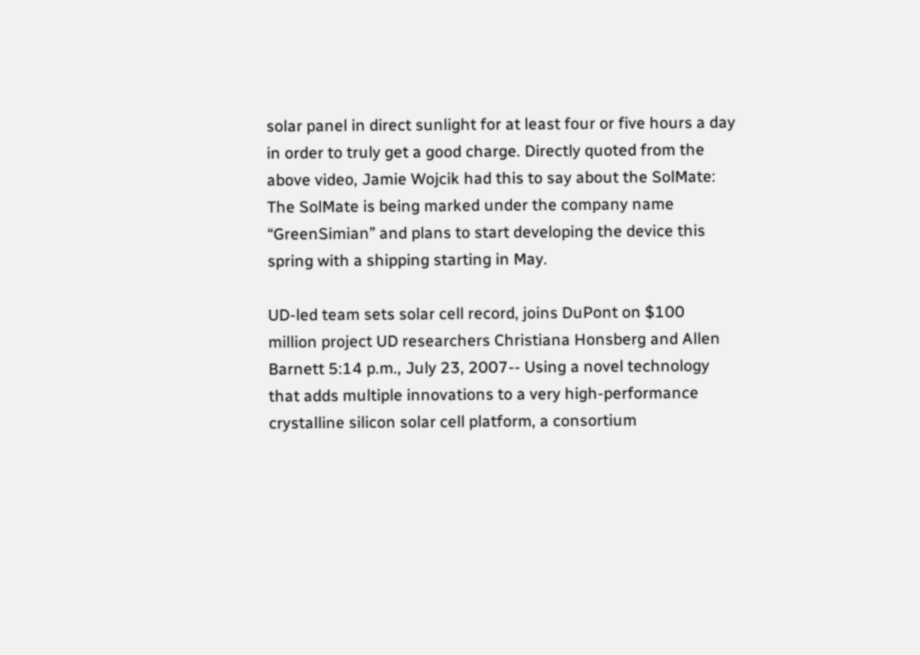solar panel in direct sunlight for at least four or five hours a day in order to truly get a good charge. Directly quoted from the above video, Jamie Wojcik had this to say about the SolMate: The SolMate is being marked under the company name “GreenSimian” and plans to start developing the device this spring with a shipping starting in May.

UD-led team sets solar cell record, joins DuPont on $100 million project UD researchers Christiana Honsberg and Allen Barnett 5:14 p.m., July 23, 2007-- Using a novel technology that adds multiple innovations to a very high-performance crystalline silicon solar cell platform, a consortium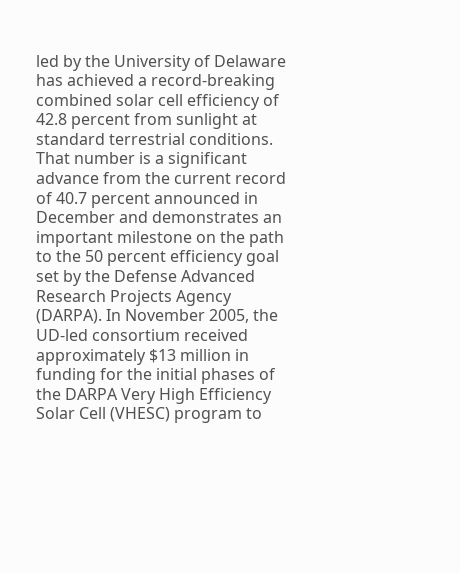led by the University of Delaware has achieved a record-breaking combined solar cell efficiency of 42.8 percent from sunlight at standard terrestrial conditions. That number is a significant advance from the current record of 40.7 percent announced in December and demonstrates an important milestone on the path to the 50 percent efficiency goal set by the Defense Advanced Research Projects Agency (DARPA). In November 2005, the UD-led consortium received approximately $13 million in funding for the initial phases of the DARPA Very High Efficiency Solar Cell (VHESC) program to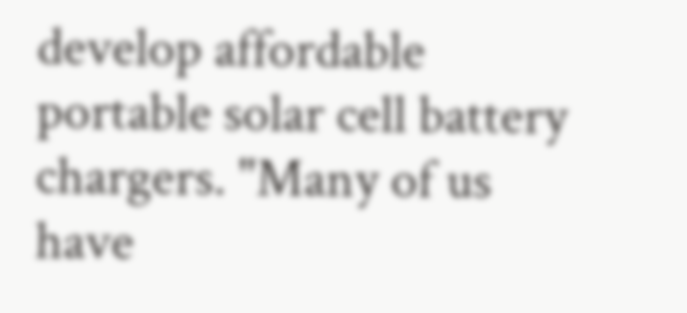develop affordable portable solar cell battery chargers. "Many of us have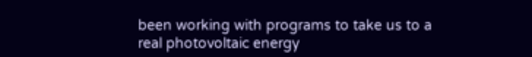been working with programs to take us to a real photovoltaic energy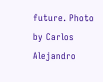future. Photo by Carlos Alejandro